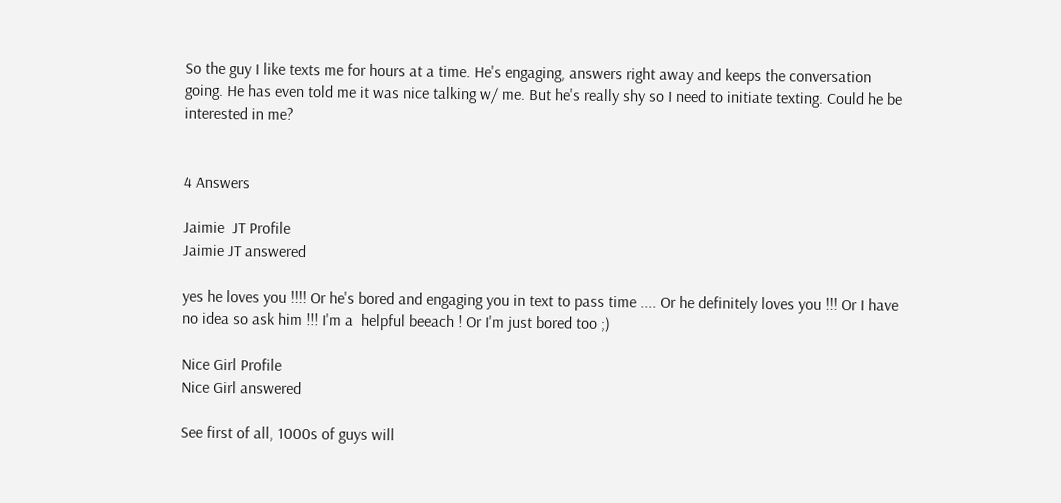So the guy I like texts me for hours at a time. He's engaging, answers right away and keeps the conversation going. He has even told me it was nice talking w/ me. But he's really shy so I need to initiate texting. Could he be interested in me?


4 Answers

Jaimie  JT Profile
Jaimie JT answered

yes he loves you !!!! Or he's bored and engaging you in text to pass time .... Or he definitely loves you !!! Or I have no idea so ask him !!! I'm a  helpful beeach ! Or I'm just bored too ;)

Nice Girl Profile
Nice Girl answered

See first of all, 1000s of guys will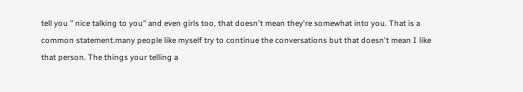tell you " nice talking to you" and even girls too, that doesn't mean they're somewhat into you. That is a common statement.many people like myself try to continue the conversations but that doesn't mean I like that person. The things your telling a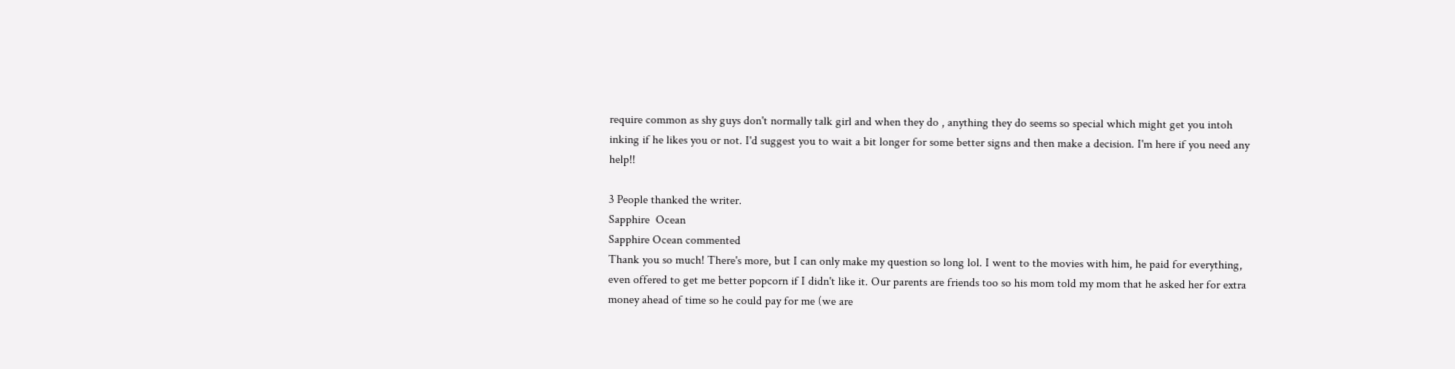require common as shy guys don't normally talk girl and when they do , anything they do seems so special which might get you intoh inking if he likes you or not. I'd suggest you to wait a bit longer for some better signs and then make a decision. I'm here if you need any help!!

3 People thanked the writer.
Sapphire  Ocean
Sapphire Ocean commented
Thank you so much! There's more, but I can only make my question so long lol. I went to the movies with him, he paid for everything, even offered to get me better popcorn if I didn't like it. Our parents are friends too so his mom told my mom that he asked her for extra money ahead of time so he could pay for me (we are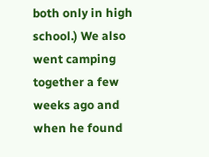both only in high school.) We also went camping together a few weeks ago and when he found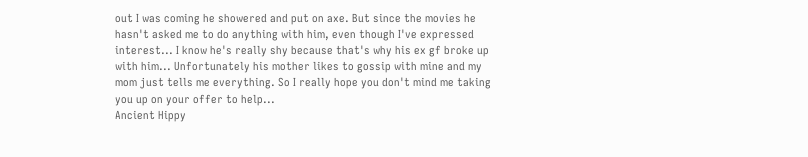out I was coming he showered and put on axe. But since the movies he hasn't asked me to do anything with him, even though I've expressed interest... I know he's really shy because that's why his ex gf broke up with him... Unfortunately his mother likes to gossip with mine and my mom just tells me everything. So I really hope you don't mind me taking you up on your offer to help...
Ancient Hippy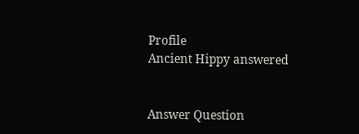Profile
Ancient Hippy answered


Answer Question